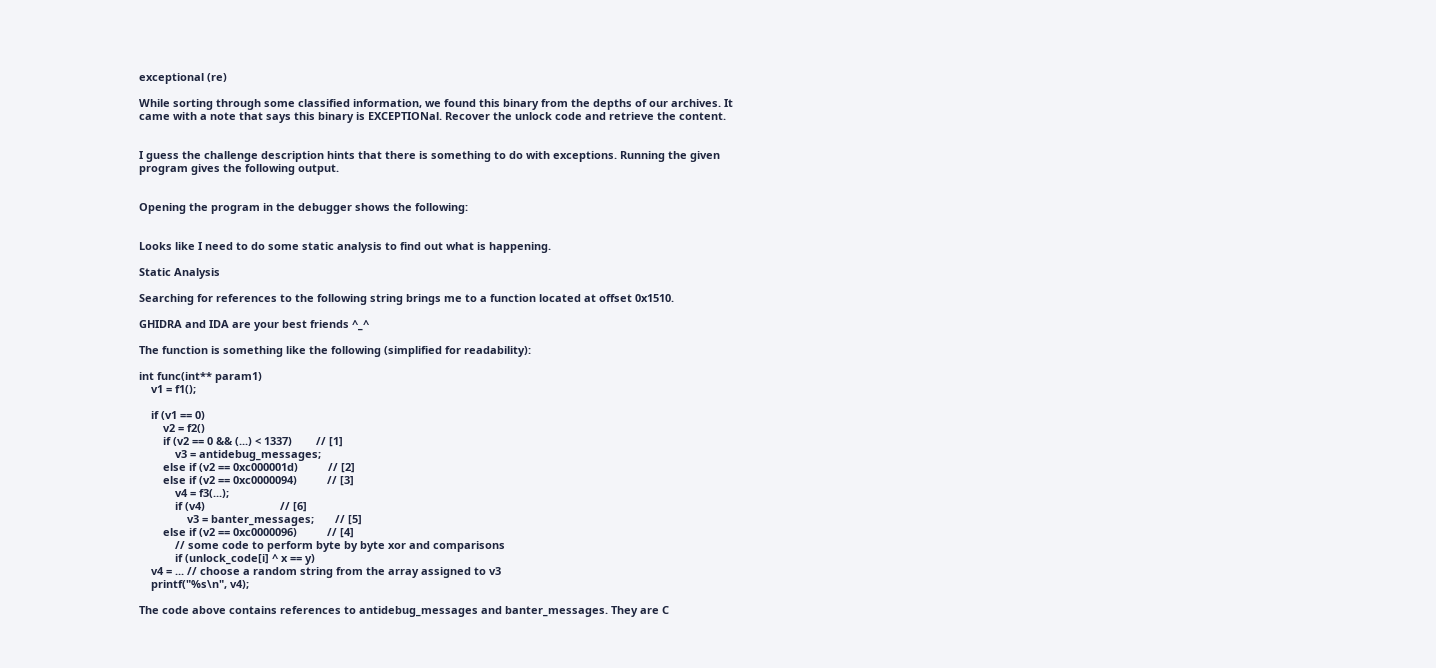exceptional (re)

While sorting through some classified information, we found this binary from the depths of our archives. It came with a note that says this binary is EXCEPTIONal. Recover the unlock code and retrieve the content.


I guess the challenge description hints that there is something to do with exceptions. Running the given program gives the following output.


Opening the program in the debugger shows the following:


Looks like I need to do some static analysis to find out what is happening.

Static Analysis

Searching for references to the following string brings me to a function located at offset 0x1510.

GHIDRA and IDA are your best friends ^_^

The function is something like the following (simplified for readability):

int func(int** param1)
    v1 = f1();

    if (v1 == 0)
        v2 = f2()
        if (v2 == 0 && (...) < 1337)        // [1]
            v3 = antidebug_messages;
        else if (v2 == 0xc000001d)          // [2]
        else if (v2 == 0xc0000094)          // [3]
            v4 = f3(...);
            if (v4)                         // [6]
                v3 = banter_messages;       // [5]
        else if (v2 == 0xc0000096)          // [4]
            // some code to perform byte by byte xor and comparisons
            if (unlock_code[i] ^ x == y)
    v4 = ... // choose a random string from the array assigned to v3
    printf("%s\n", v4);

The code above contains references to antidebug_messages and banter_messages. They are C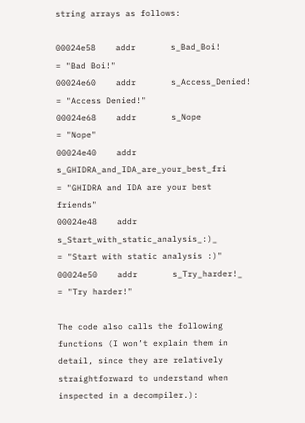string arrays as follows:

00024e58    addr       s_Bad_Boi!           = "Bad Boi!"
00024e60    addr       s_Access_Denied!     = "Access Denied!"
00024e68    addr       s_Nope               = "Nope"
00024e40    addr       s_GHIDRA_and_IDA_are_your_best_fri       = "GHIDRA and IDA are your best friends"
00024e48    addr       s_Start_with_static_analysis_:)_         = "Start with static analysis :)"
00024e50    addr       s_Try_harder!_                           = "Try harder!"

The code also calls the following functions (I won’t explain them in detail, since they are relatively straightforward to understand when inspected in a decompiler.):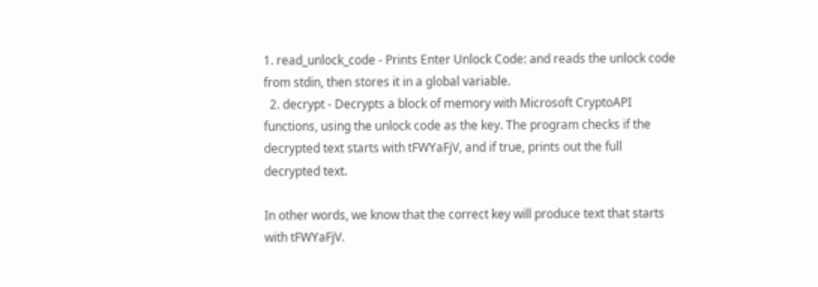1. read_unlock_code - Prints Enter Unlock Code: and reads the unlock code from stdin, then stores it in a global variable.
  2. decrypt - Decrypts a block of memory with Microsoft CryptoAPI functions, using the unlock code as the key. The program checks if the decrypted text starts with tFWYaFjV, and if true, prints out the full decrypted text.

In other words, we know that the correct key will produce text that starts with tFWYaFjV.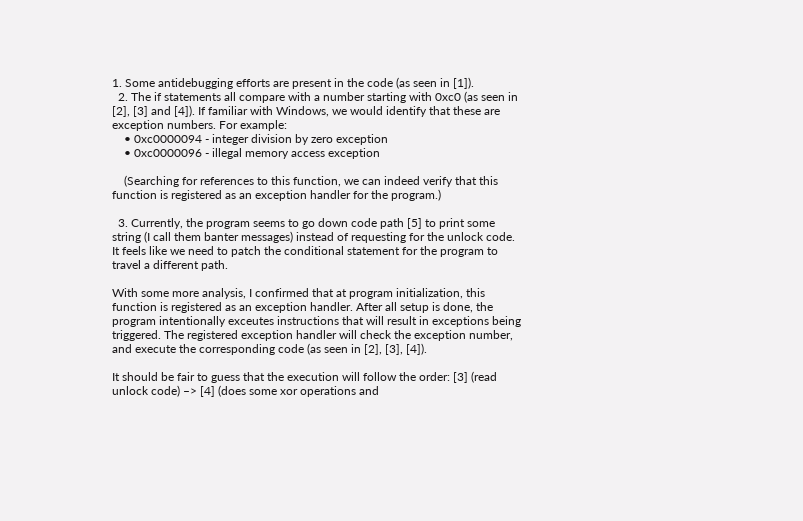1. Some antidebugging efforts are present in the code (as seen in [1]).
  2. The if statements all compare with a number starting with 0xc0 (as seen in [2], [3] and [4]). If familiar with Windows, we would identify that these are exception numbers. For example:
    • 0xc0000094 - integer division by zero exception
    • 0xc0000096 - illegal memory access exception

    (Searching for references to this function, we can indeed verify that this function is registered as an exception handler for the program.)

  3. Currently, the program seems to go down code path [5] to print some string (I call them banter messages) instead of requesting for the unlock code. It feels like we need to patch the conditional statement for the program to travel a different path.

With some more analysis, I confirmed that at program initialization, this function is registered as an exception handler. After all setup is done, the program intentionally exceutes instructions that will result in exceptions being triggered. The registered exception handler will check the exception number, and execute the corresponding code (as seen in [2], [3], [4]).

It should be fair to guess that the execution will follow the order: [3] (read unlock code) –> [4] (does some xor operations and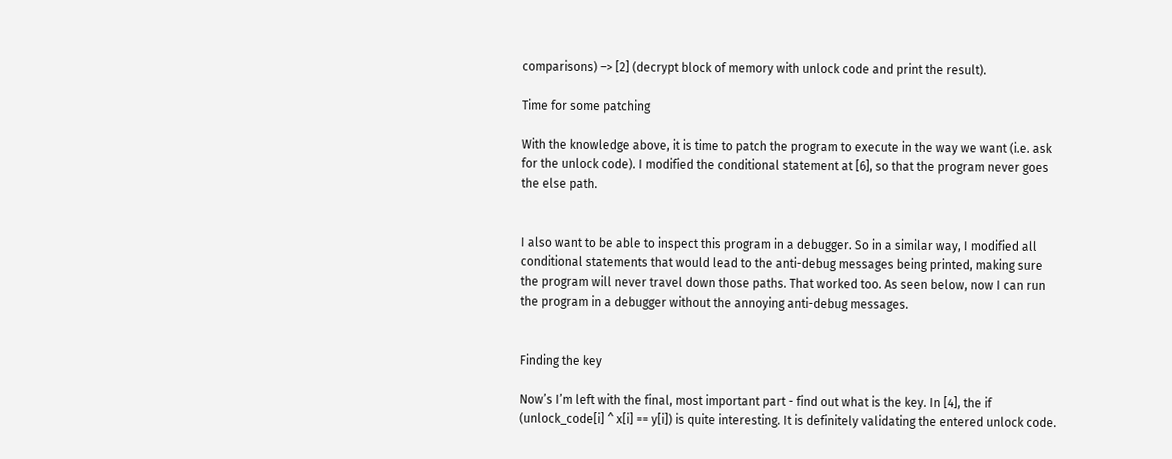comparisons) –> [2] (decrypt block of memory with unlock code and print the result).

Time for some patching

With the knowledge above, it is time to patch the program to execute in the way we want (i.e. ask for the unlock code). I modified the conditional statement at [6], so that the program never goes the else path.


I also want to be able to inspect this program in a debugger. So in a similar way, I modified all conditional statements that would lead to the anti-debug messages being printed, making sure the program will never travel down those paths. That worked too. As seen below, now I can run the program in a debugger without the annoying anti-debug messages.


Finding the key

Now’s I’m left with the final, most important part - find out what is the key. In [4], the if (unlock_code[i] ^ x[i] == y[i]) is quite interesting. It is definitely validating the entered unlock code.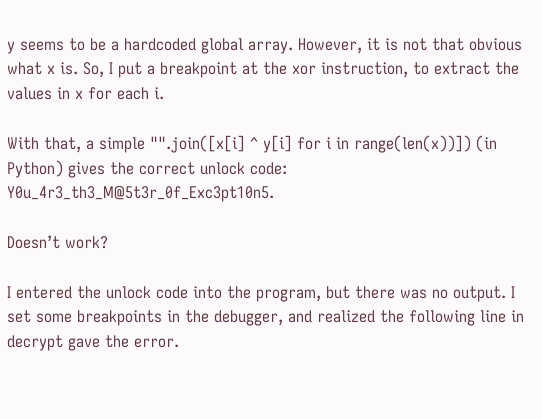y seems to be a hardcoded global array. However, it is not that obvious what x is. So, I put a breakpoint at the xor instruction, to extract the values in x for each i.

With that, a simple "".join([x[i] ^ y[i] for i in range(len(x))]) (in Python) gives the correct unlock code: Y0u_4r3_th3_M@5t3r_0f_Exc3pt10n5.

Doesn’t work?

I entered the unlock code into the program, but there was no output. I set some breakpoints in the debugger, and realized the following line in decrypt gave the error.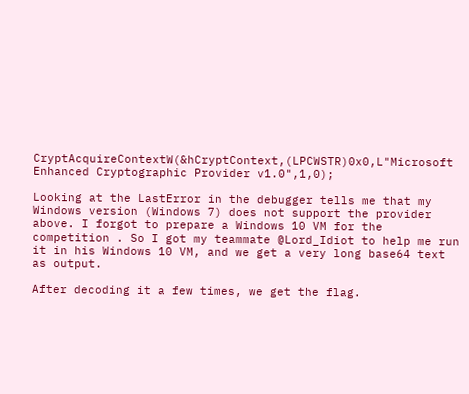CryptAcquireContextW(&hCryptContext,(LPCWSTR)0x0,L"Microsoft Enhanced Cryptographic Provider v1.0",1,0);

Looking at the LastError in the debugger tells me that my Windows version (Windows 7) does not support the provider above. I forgot to prepare a Windows 10 VM for the competition . So I got my teammate @Lord_Idiot to help me run it in his Windows 10 VM, and we get a very long base64 text as output.

After decoding it a few times, we get the flag.